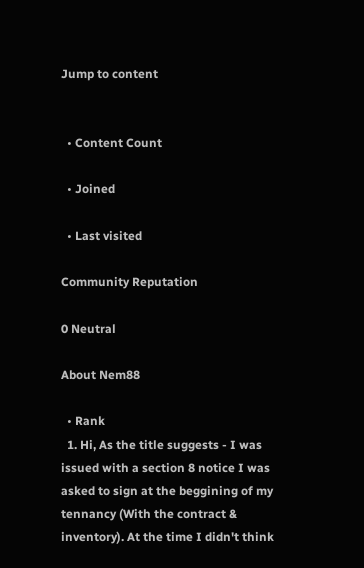Jump to content


  • Content Count

  • Joined

  • Last visited

Community Reputation

0 Neutral

About Nem88

  • Rank
  1. Hi, As the title suggests - I was issued with a section 8 notice I was asked to sign at the beggining of my tennancy (With the contract & inventory). At the time I didn't think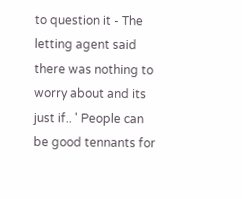to question it - The letting agent said there was nothing to worry about and its just if.. ' People can be good tennants for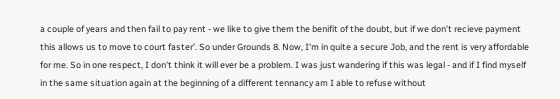a couple of years and then fail to pay rent - we like to give them the benifit of the doubt, but if we don't recieve payment this allows us to move to court faster'. So under Grounds 8. Now, I'm in quite a secure Job, and the rent is very affordable for me. So in one respect, I don't think it will ever be a problem. I was just wandering if this was legal - and if I find myself in the same situation again at the beginning of a different tennancy am I able to refuse without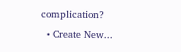complication?
  • Create New...